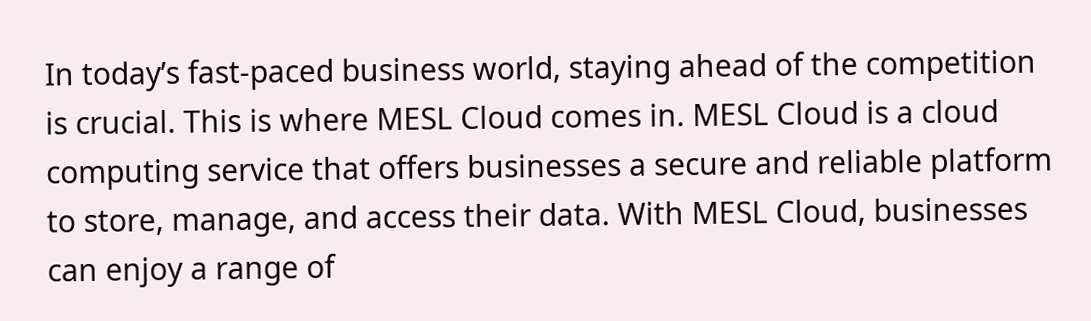In today’s fast-paced business world, staying ahead of the competition is crucial. This is where MESL Cloud comes in. MESL Cloud is a cloud computing service that offers businesses a secure and reliable platform to store, manage, and access their data. With MESL Cloud, businesses can enjoy a range of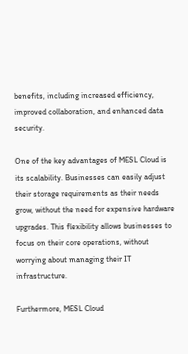benefits, including increased efficiency, improved collaboration, and enhanced data security.

One of the key advantages of MESL Cloud is its scalability. Businesses can easily adjust their storage requirements as their needs grow, without the need for expensive hardware upgrades. This flexibility allows businesses to focus on their core operations, without worrying about managing their IT infrastructure.

Furthermore, MESL Cloud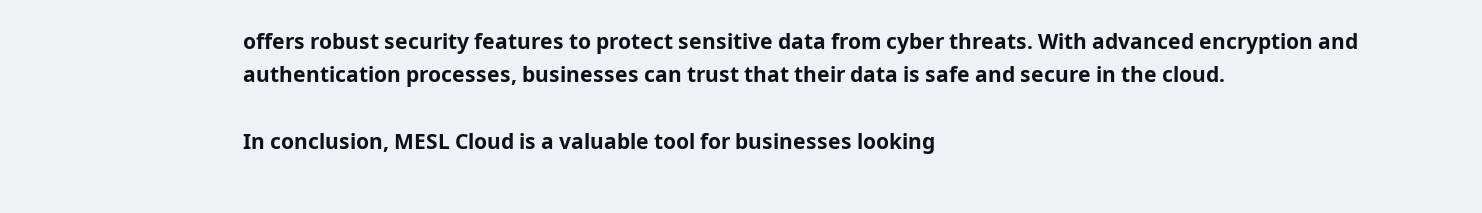offers robust security features to protect sensitive data from cyber threats. With advanced encryption and authentication processes, businesses can trust that their data is safe and secure in the cloud.

In conclusion, MESL Cloud is a valuable tool for businesses looking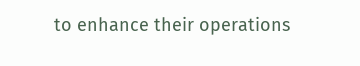to enhance their operations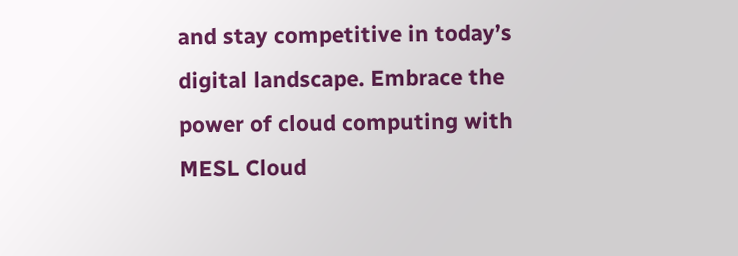and stay competitive in today’s digital landscape. Embrace the power of cloud computing with MESL Cloud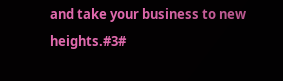and take your business to new heights.#3#